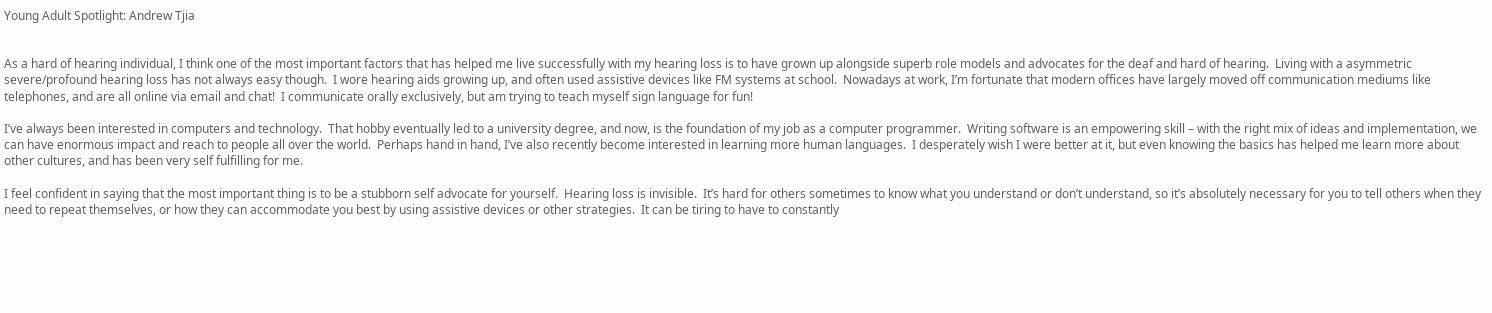Young Adult Spotlight: Andrew Tjia


As a hard of hearing individual, I think one of the most important factors that has helped me live successfully with my hearing loss is to have grown up alongside superb role models and advocates for the deaf and hard of hearing.  Living with a asymmetric severe/profound hearing loss has not always easy though.  I wore hearing aids growing up, and often used assistive devices like FM systems at school.  Nowadays at work, I’m fortunate that modern offices have largely moved off communication mediums like telephones, and are all online via email and chat!  I communicate orally exclusively, but am trying to teach myself sign language for fun!

I’ve always been interested in computers and technology.  That hobby eventually led to a university degree, and now, is the foundation of my job as a computer programmer.  Writing software is an empowering skill – with the right mix of ideas and implementation, we can have enormous impact and reach to people all over the world.  Perhaps hand in hand, I’ve also recently become interested in learning more human languages.  I desperately wish I were better at it, but even knowing the basics has helped me learn more about other cultures, and has been very self fulfilling for me.

I feel confident in saying that the most important thing is to be a stubborn self advocate for yourself.  Hearing loss is invisible.  It’s hard for others sometimes to know what you understand or don’t understand, so it’s absolutely necessary for you to tell others when they need to repeat themselves, or how they can accommodate you best by using assistive devices or other strategies.  It can be tiring to have to constantly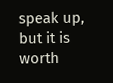speak up, but it is worth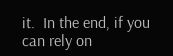it.  In the end, if you can rely on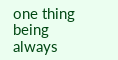one thing being always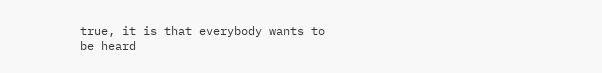true, it is that everybody wants to be heard